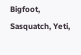Bigfoot, Sasquatch, Yeti,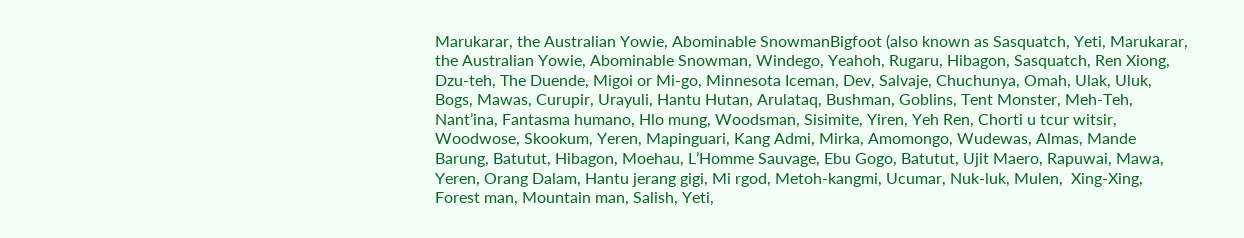Marukarar, the Australian Yowie, Abominable SnowmanBigfoot (also known as Sasquatch, Yeti, Marukarar, the Australian Yowie, Abominable Snowman, Windego, Yeahoh, Rugaru, Hibagon, Sasquatch, Ren Xiong, Dzu-teh, The Duende, Migoi or Mi-go, Minnesota Iceman, Dev, Salvaje, Chuchunya, Omah, Ulak, Uluk, Bogs, Mawas, Curupir, Urayuli, Hantu Hutan, Arulataq, Bushman, Goblins, Tent Monster, Meh-Teh, Nant’ina, Fantasma humano, Hlo mung, Woodsman, Sisimite, Yiren, Yeh Ren, Chorti u tcur witsir, Woodwose, Skookum, Yeren, Mapinguari, Kang Admi, Mirka, Amomongo, Wudewas, Almas, Mande Barung, Batutut, Hibagon, Moehau, L’Homme Sauvage, Ebu Gogo, Batutut, Ujit Maero, Rapuwai, Mawa, Yeren, Orang Dalam, Hantu jerang gigi, Mi rgod, Metoh-kangmi, Ucumar, Nuk-luk, Mulen,  Xing-Xing, Forest man, Mountain man, Salish, Yeti,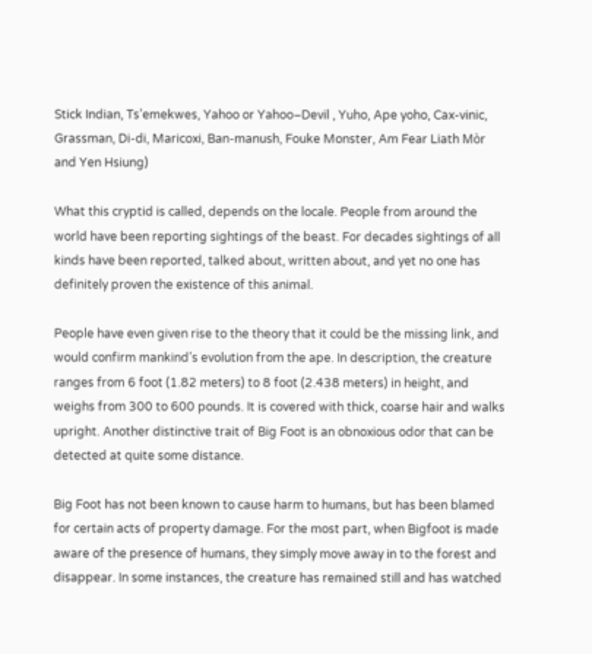Stick Indian, Ts’emekwes, Yahoo or Yahoo–Devil , Yuho, Ape yoho, Cax-vinic, Grassman, Di-di, Maricoxi, Ban-manush, Fouke Monster, Am Fear Liath Mòr and Yen Hsiung)

What this cryptid is called, depends on the locale. People from around the world have been reporting sightings of the beast. For decades sightings of all kinds have been reported, talked about, written about, and yet no one has definitely proven the existence of this animal.

People have even given rise to the theory that it could be the missing link, and would confirm mankind’s evolution from the ape. In description, the creature ranges from 6 foot (1.82 meters) to 8 foot (2.438 meters) in height, and weighs from 300 to 600 pounds. It is covered with thick, coarse hair and walks upright. Another distinctive trait of Big Foot is an obnoxious odor that can be detected at quite some distance.

Big Foot has not been known to cause harm to humans, but has been blamed for certain acts of property damage. For the most part, when Bigfoot is made aware of the presence of humans, they simply move away in to the forest and disappear. In some instances, the creature has remained still and has watched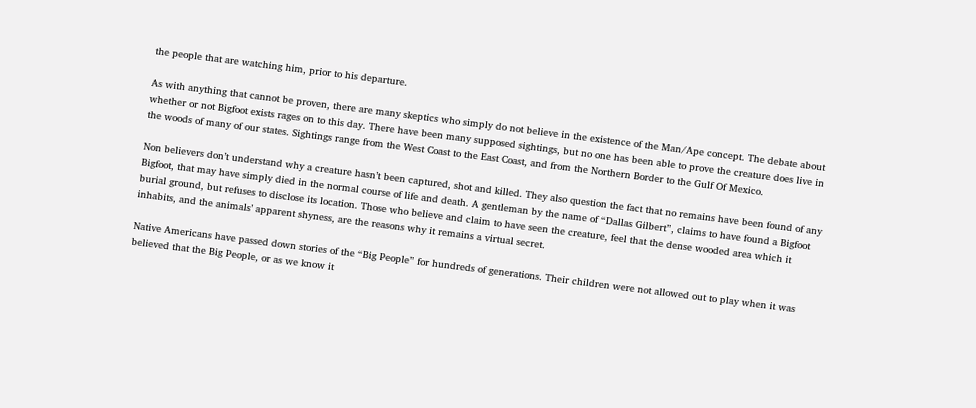the people that are watching him, prior to his departure.

As with anything that cannot be proven, there are many skeptics who simply do not believe in the existence of the Man/Ape concept. The debate about whether or not Bigfoot exists rages on to this day. There have been many supposed sightings, but no one has been able to prove the creature does live in the woods of many of our states. Sightings range from the West Coast to the East Coast, and from the Northern Border to the Gulf Of Mexico.

Non believers don’t understand why a creature hasn’t been captured, shot and killed. They also question the fact that no remains have been found of any Bigfoot, that may have simply died in the normal course of life and death. A gentleman by the name of “Dallas Gilbert”, claims to have found a Bigfoot burial ground, but refuses to disclose its location. Those who believe and claim to have seen the creature, feel that the dense wooded area which it inhabits, and the animals’ apparent shyness, are the reasons why it remains a virtual secret.

Native Americans have passed down stories of the “Big People” for hundreds of generations. Their children were not allowed out to play when it was believed that the Big People, or as we know it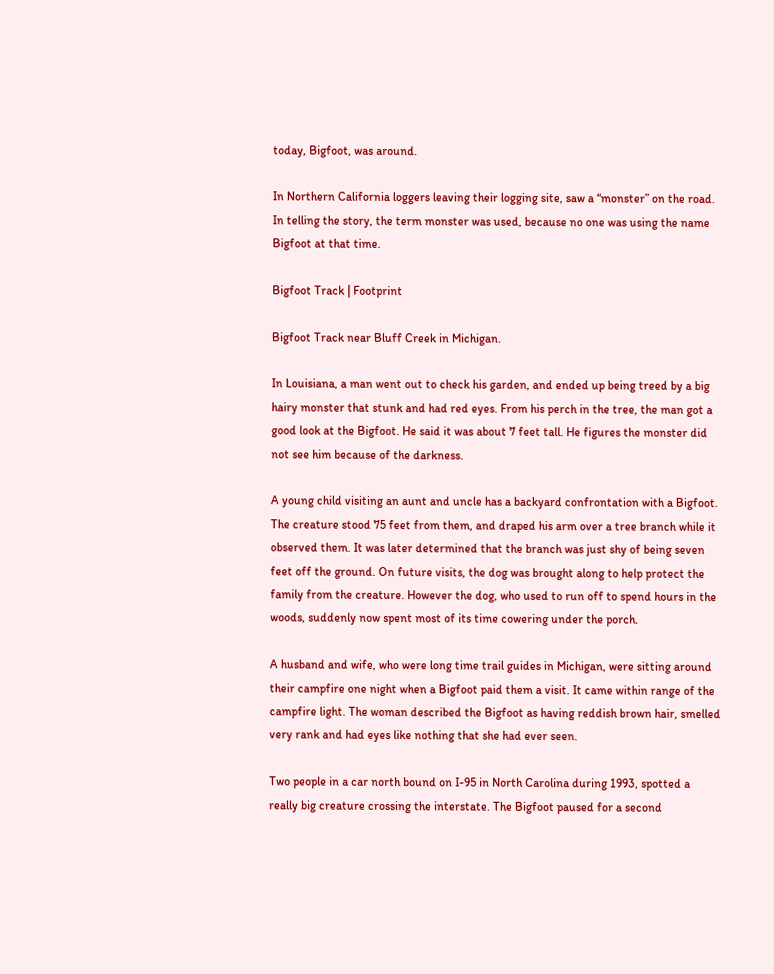today, Bigfoot, was around.

In Northern California loggers leaving their logging site, saw a “monster” on the road. In telling the story, the term monster was used, because no one was using the name Bigfoot at that time.

Bigfoot Track | Footprint

Bigfoot Track near Bluff Creek in Michigan.

In Louisiana, a man went out to check his garden, and ended up being treed by a big hairy monster that stunk and had red eyes. From his perch in the tree, the man got a good look at the Bigfoot. He said it was about 7 feet tall. He figures the monster did not see him because of the darkness.

A young child visiting an aunt and uncle has a backyard confrontation with a Bigfoot. The creature stood 75 feet from them, and draped his arm over a tree branch while it observed them. It was later determined that the branch was just shy of being seven feet off the ground. On future visits, the dog was brought along to help protect the family from the creature. However the dog, who used to run off to spend hours in the woods, suddenly now spent most of its time cowering under the porch.

A husband and wife, who were long time trail guides in Michigan, were sitting around their campfire one night when a Bigfoot paid them a visit. It came within range of the campfire light. The woman described the Bigfoot as having reddish brown hair, smelled very rank and had eyes like nothing that she had ever seen.

Two people in a car north bound on I-95 in North Carolina during 1993, spotted a really big creature crossing the interstate. The Bigfoot paused for a second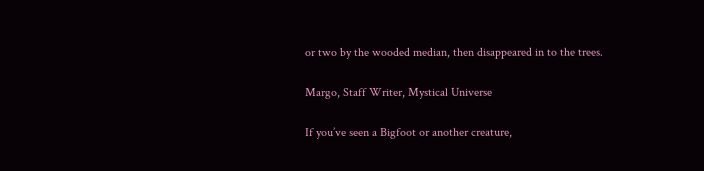or two by the wooded median, then disappeared in to the trees.

Margo, Staff Writer, Mystical Universe

If you’ve seen a Bigfoot or another creature,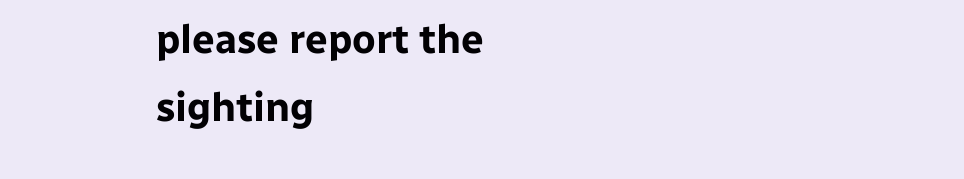please report the sighting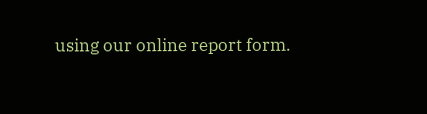using our online report form.